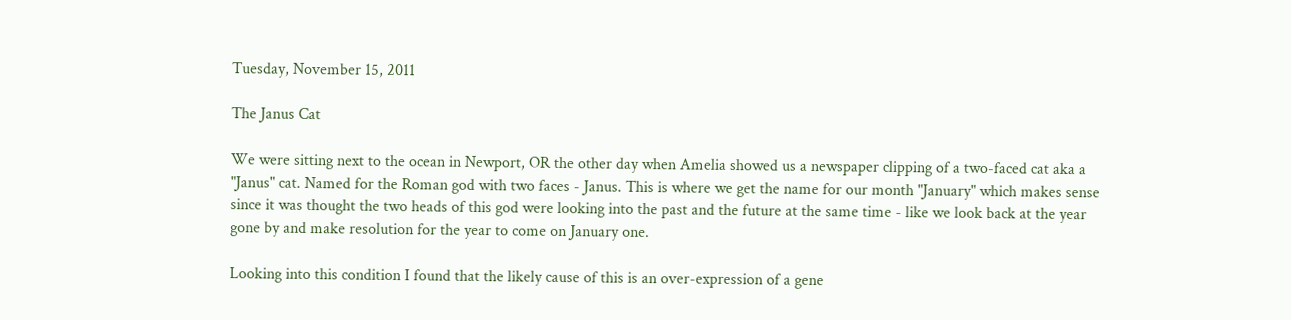Tuesday, November 15, 2011

The Janus Cat

We were sitting next to the ocean in Newport, OR the other day when Amelia showed us a newspaper clipping of a two-faced cat aka a "Janus" cat. Named for the Roman god with two faces - Janus. This is where we get the name for our month "January" which makes sense since it was thought the two heads of this god were looking into the past and the future at the same time - like we look back at the year gone by and make resolution for the year to come on January one.

Looking into this condition I found that the likely cause of this is an over-expression of a gene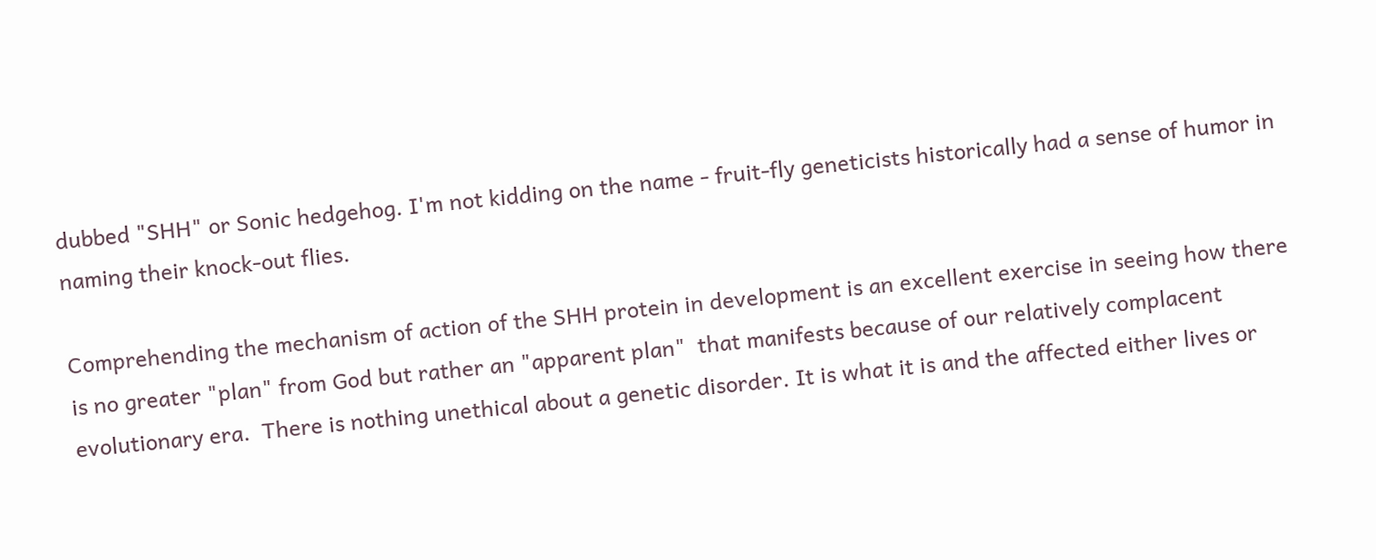dubbed "SHH" or Sonic hedgehog. I'm not kidding on the name - fruit-fly geneticists historically had a sense of humor in naming their knock-out flies.

Comprehending the mechanism of action of the SHH protein in development is an excellent exercise in seeing how there is no greater "plan" from God but rather an "apparent plan"  that manifests because of our relatively complacent evolutionary era.  There is nothing unethical about a genetic disorder. It is what it is and the affected either lives or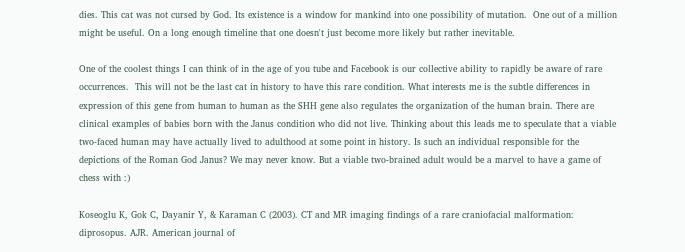dies. This cat was not cursed by God. Its existence is a window for mankind into one possibility of mutation.  One out of a million might be useful. On a long enough timeline that one doesn't just become more likely but rather inevitable.

One of the coolest things I can think of in the age of you tube and Facebook is our collective ability to rapidly be aware of rare occurrences.  This will not be the last cat in history to have this rare condition. What interests me is the subtle differences in expression of this gene from human to human as the SHH gene also regulates the organization of the human brain. There are clinical examples of babies born with the Janus condition who did not live. Thinking about this leads me to speculate that a viable two-faced human may have actually lived to adulthood at some point in history. Is such an individual responsible for the depictions of the Roman God Janus? We may never know. But a viable two-brained adult would be a marvel to have a game of chess with :)

Koseoglu K, Gok C, Dayanir Y, & Karaman C (2003). CT and MR imaging findings of a rare craniofacial malformation: diprosopus. AJR. American journal of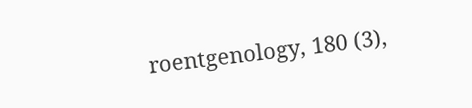roentgenology, 180 (3),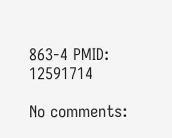863-4 PMID: 12591714

No comments: